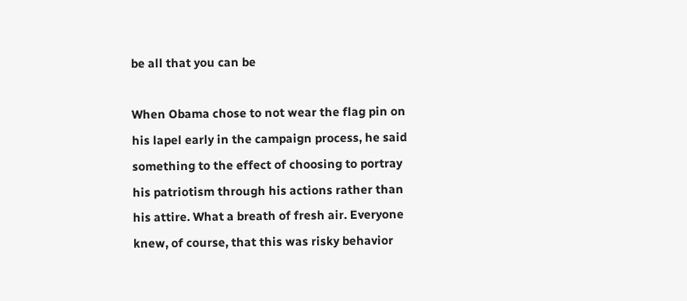be all that you can be

When Obama chose to not wear the flag pin on his lapel early in the campaign process, he said something to the effect of choosing to portray his patriotism through his actions rather than his attire. What a breath of fresh air. Everyone knew, of course, that this was risky behavior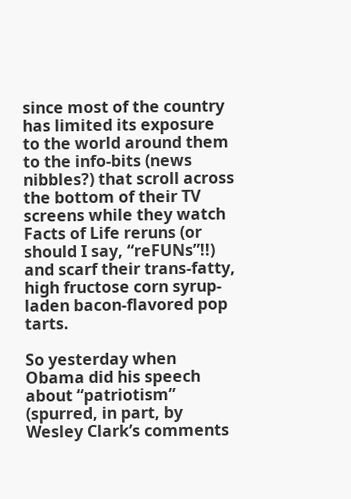since most of the country has limited its exposure to the world around them to the info-bits (news nibbles?) that scroll across the bottom of their TV screens while they watch Facts of Life reruns (or should I say, “reFUNs”!!) and scarf their trans-fatty, high fructose corn syrup-laden bacon-flavored pop tarts.

So yesterday when Obama did his speech about “patriotism” (spurred, in part, by Wesley Clark’s comments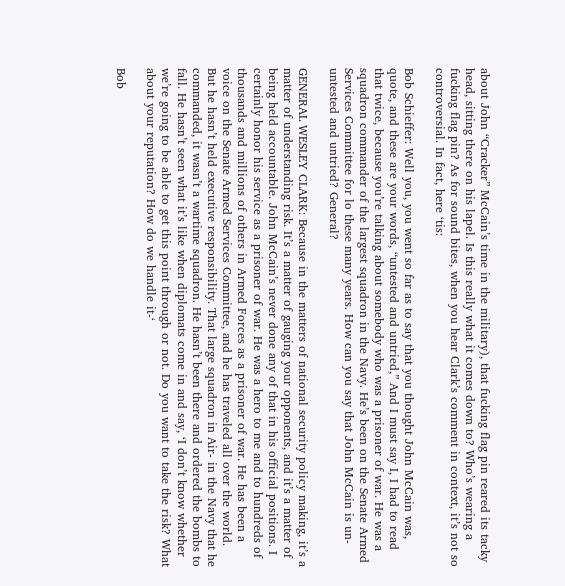about John “Cracker” McCain’s time in the military), that fucking flag pin reared its tacky head, sitting there on his lapel. Is this really what it comes down to? Who’s wearing a fucking flag pin? As for sound bites, when you hear Clark’s comment in context, it’s not so controversial. In fact, here ‘tis:

Bob Schieffer: Well you, you went so far as to say that you thought John McCain was, quote, and these are your words, “untested and untried,” And I must say I, I had to read that twice, because you’re talking about somebody who was a prisoner of war. He was a squadron commander of the largest squadron in the Navy. He’s been on the Senate Armed Services Committee for lo these many years. How can you say that John McCain is un- untested and untried? General?

GENERAL WESLEY CLARK: Because in the matters of national security policy making, it’s a matter of understanding risk. It’s a matter of gauging your opponents, and it’s a matter of being held accountable. John McCain’s never done any of that in his official positions. I certainly honor his service as a prisoner of war. He was a hero to me and to hundreds of thousands and millions of others in Armed Forces as a prisoner of war. He has been a voice on the Senate Armed Services Committee, and he has traveled all over the world. But he hasn’t held executive responsibility. That large squadron in Air- in the Navy that he commanded, it wasn’t a wartime squadron. He hasn’t been there and ordered the bombs to fall. He hasn’t seen what it’s like when diplomats come in and say, ‘I don’t know whether we’re going to be able to get this point through or not. Do you want to take the risk? What about your reputation? How do we handle it-‘

Bob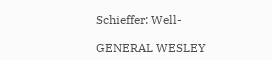Schieffer: Well-

GENERAL WESLEY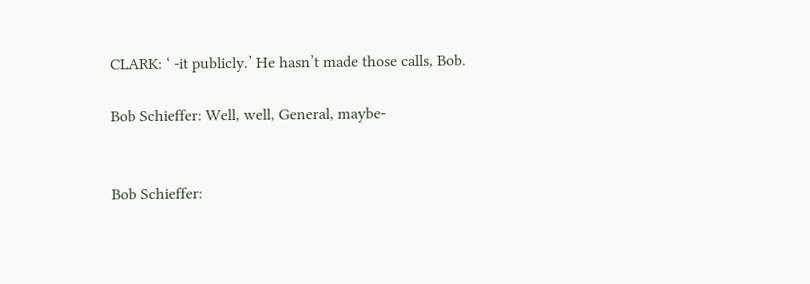CLARK: ‘ -it publicly.’ He hasn’t made those calls, Bob.

Bob Schieffer: Well, well, General, maybe-


Bob Schieffer: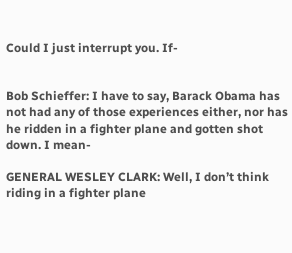Could I just interrupt you. If-


Bob Schieffer: I have to say, Barack Obama has not had any of those experiences either, nor has he ridden in a fighter plane and gotten shot down. I mean-

GENERAL WESLEY CLARK: Well, I don’t think riding in a fighter plane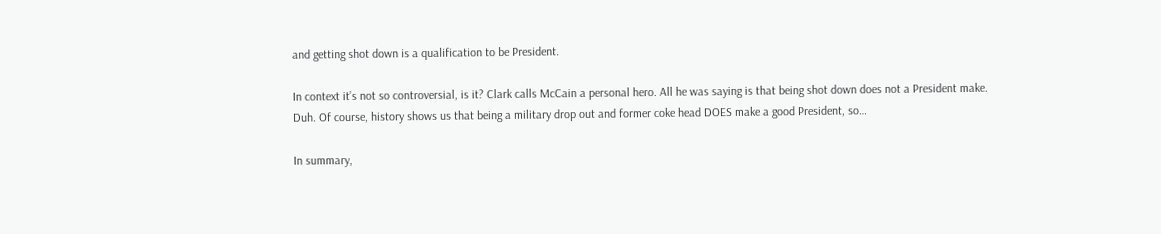and getting shot down is a qualification to be President.

In context it’s not so controversial, is it? Clark calls McCain a personal hero. All he was saying is that being shot down does not a President make. Duh. Of course, history shows us that being a military drop out and former coke head DOES make a good President, so…

In summary,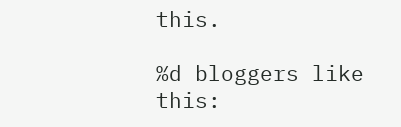this.

%d bloggers like this: